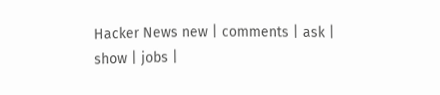Hacker News new | comments | ask | show | jobs |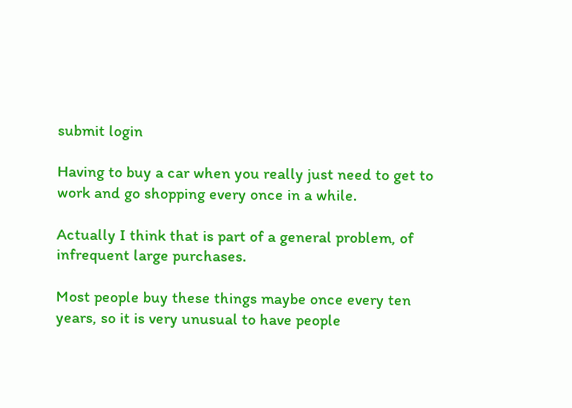submit login

Having to buy a car when you really just need to get to work and go shopping every once in a while.

Actually I think that is part of a general problem, of infrequent large purchases.

Most people buy these things maybe once every ten years, so it is very unusual to have people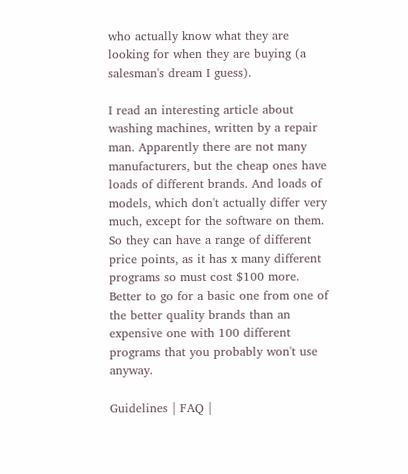who actually know what they are looking for when they are buying (a salesman's dream I guess).

I read an interesting article about washing machines, written by a repair man. Apparently there are not many manufacturers, but the cheap ones have loads of different brands. And loads of models, which don't actually differ very much, except for the software on them. So they can have a range of different price points, as it has x many different programs so must cost $100 more. Better to go for a basic one from one of the better quality brands than an expensive one with 100 different programs that you probably won't use anyway.

Guidelines | FAQ |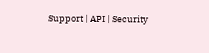Support | API | Security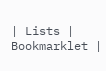| Lists | Bookmarklet |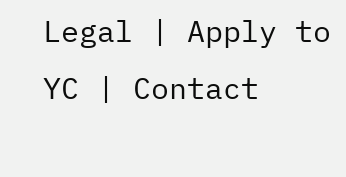Legal | Apply to YC | Contact